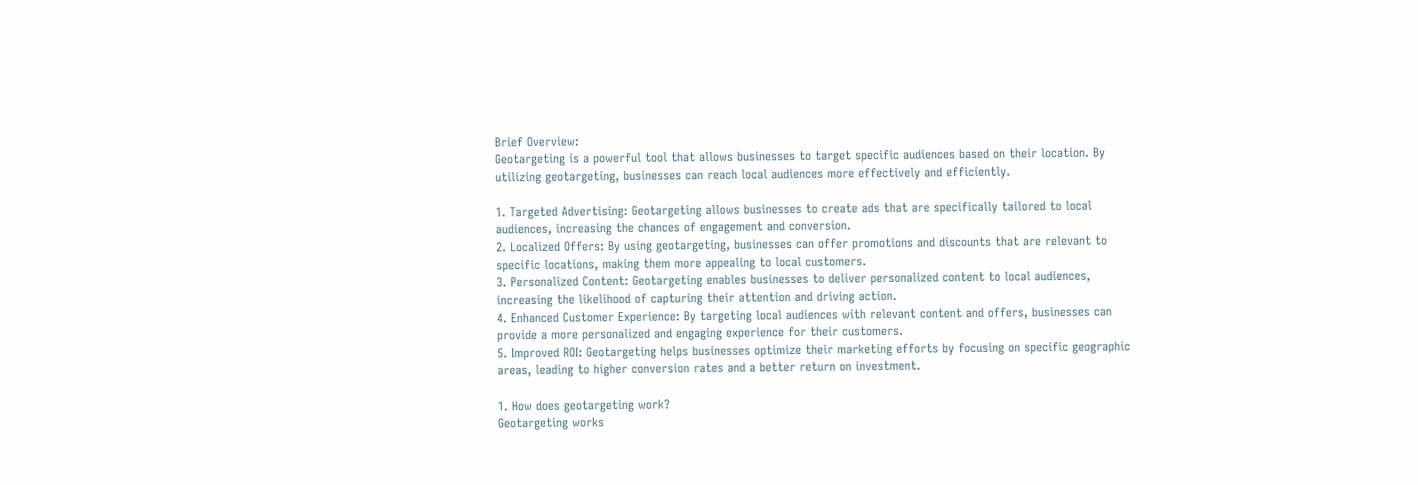Brief Overview:
Geotargeting is a powerful tool that allows businesses to target specific audiences based on their location. By utilizing geotargeting, businesses can reach local audiences more effectively and efficiently.

1. Targeted Advertising: Geotargeting allows businesses to create ads that are specifically tailored to local audiences, increasing the chances of engagement and conversion.
2. Localized Offers: By using geotargeting, businesses can offer promotions and discounts that are relevant to specific locations, making them more appealing to local customers.
3. Personalized Content: Geotargeting enables businesses to deliver personalized content to local audiences, increasing the likelihood of capturing their attention and driving action.
4. Enhanced Customer Experience: By targeting local audiences with relevant content and offers, businesses can provide a more personalized and engaging experience for their customers.
5. Improved ROI: Geotargeting helps businesses optimize their marketing efforts by focusing on specific geographic areas, leading to higher conversion rates and a better return on investment.

1. How does geotargeting work?
Geotargeting works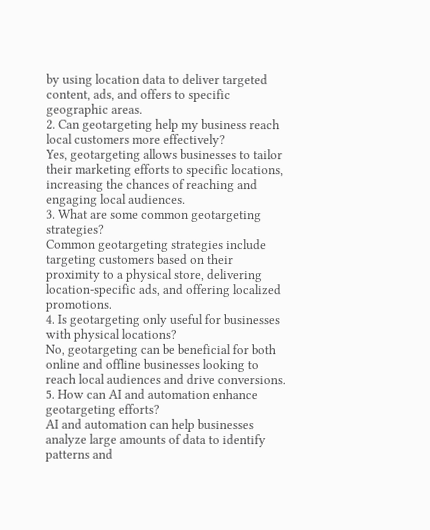by using location data to deliver targeted content, ads, and offers to specific geographic areas.
2. Can geotargeting help my business reach local customers more effectively?
Yes, geotargeting allows businesses to tailor their marketing efforts to specific locations, increasing the chances of reaching and engaging local audiences.
3. What are some common geotargeting strategies?
Common geotargeting strategies include targeting customers based on their proximity to a physical store, delivering location-specific ads, and offering localized promotions.
4. Is geotargeting only useful for businesses with physical locations?
No, geotargeting can be beneficial for both online and offline businesses looking to reach local audiences and drive conversions.
5. How can AI and automation enhance geotargeting efforts?
AI and automation can help businesses analyze large amounts of data to identify patterns and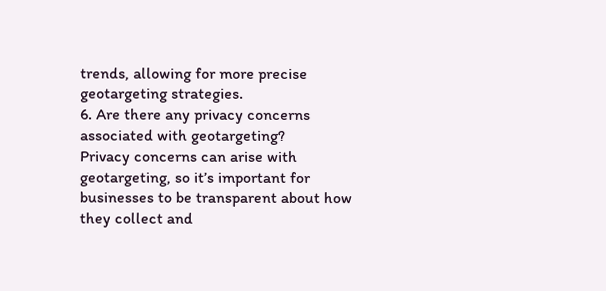trends, allowing for more precise geotargeting strategies.
6. Are there any privacy concerns associated with geotargeting?
Privacy concerns can arise with geotargeting, so it’s important for businesses to be transparent about how they collect and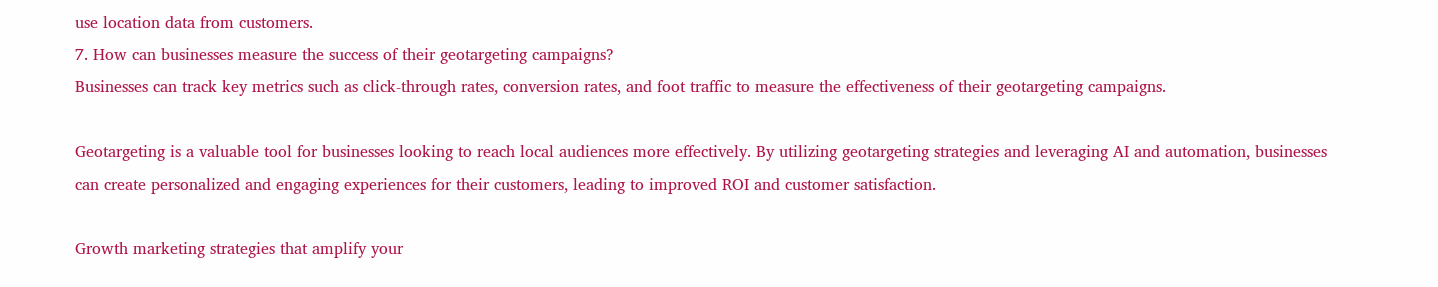use location data from customers.
7. How can businesses measure the success of their geotargeting campaigns?
Businesses can track key metrics such as click-through rates, conversion rates, and foot traffic to measure the effectiveness of their geotargeting campaigns.

Geotargeting is a valuable tool for businesses looking to reach local audiences more effectively. By utilizing geotargeting strategies and leveraging AI and automation, businesses can create personalized and engaging experiences for their customers, leading to improved ROI and customer satisfaction.

Growth marketing strategies that amplify your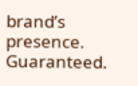brand’s presence. Guaranteed.